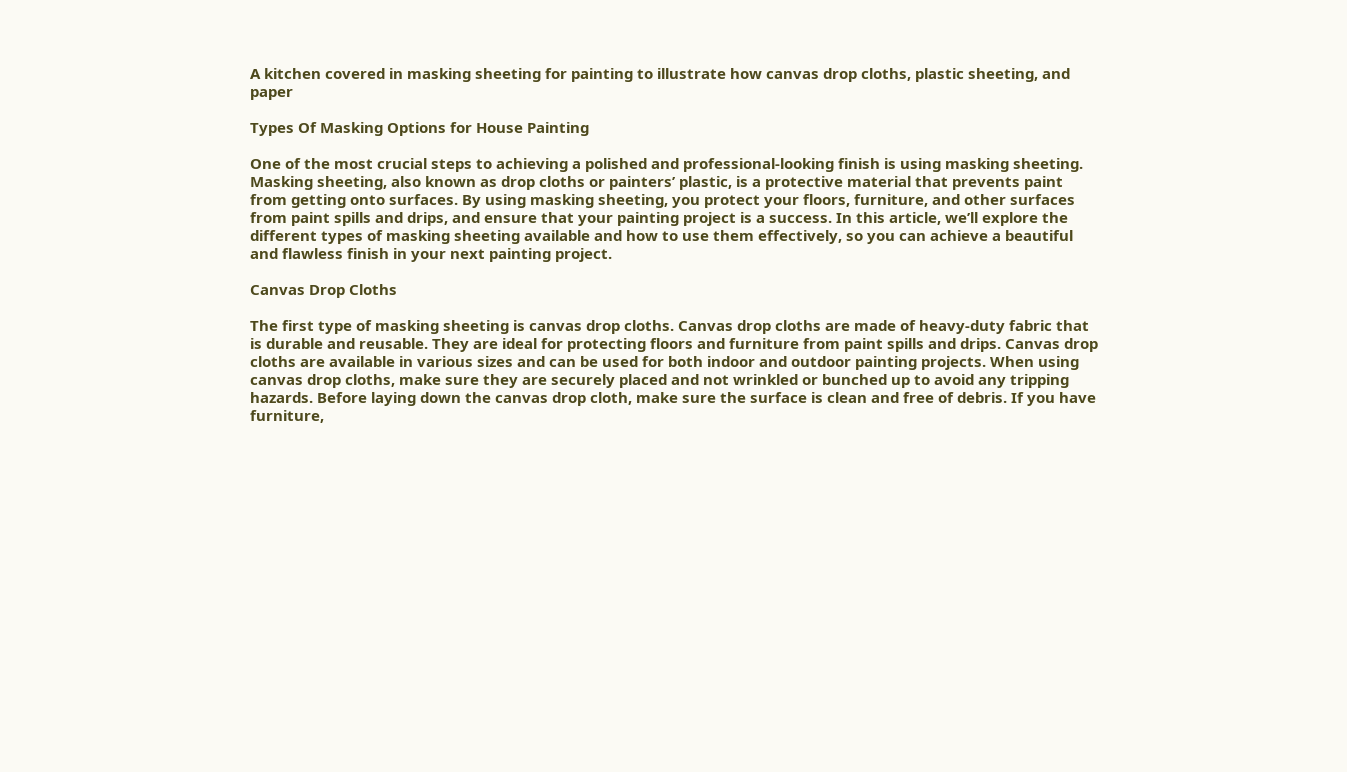A kitchen covered in masking sheeting for painting to illustrate how canvas drop cloths, plastic sheeting, and paper

Types Of Masking Options for House Painting

One of the most crucial steps to achieving a polished and professional-looking finish is using masking sheeting. Masking sheeting, also known as drop cloths or painters’ plastic, is a protective material that prevents paint from getting onto surfaces. By using masking sheeting, you protect your floors, furniture, and other surfaces from paint spills and drips, and ensure that your painting project is a success. In this article, we’ll explore the different types of masking sheeting available and how to use them effectively, so you can achieve a beautiful and flawless finish in your next painting project.

Canvas Drop Cloths

The first type of masking sheeting is canvas drop cloths. Canvas drop cloths are made of heavy-duty fabric that is durable and reusable. They are ideal for protecting floors and furniture from paint spills and drips. Canvas drop cloths are available in various sizes and can be used for both indoor and outdoor painting projects. When using canvas drop cloths, make sure they are securely placed and not wrinkled or bunched up to avoid any tripping hazards. Before laying down the canvas drop cloth, make sure the surface is clean and free of debris. If you have furniture,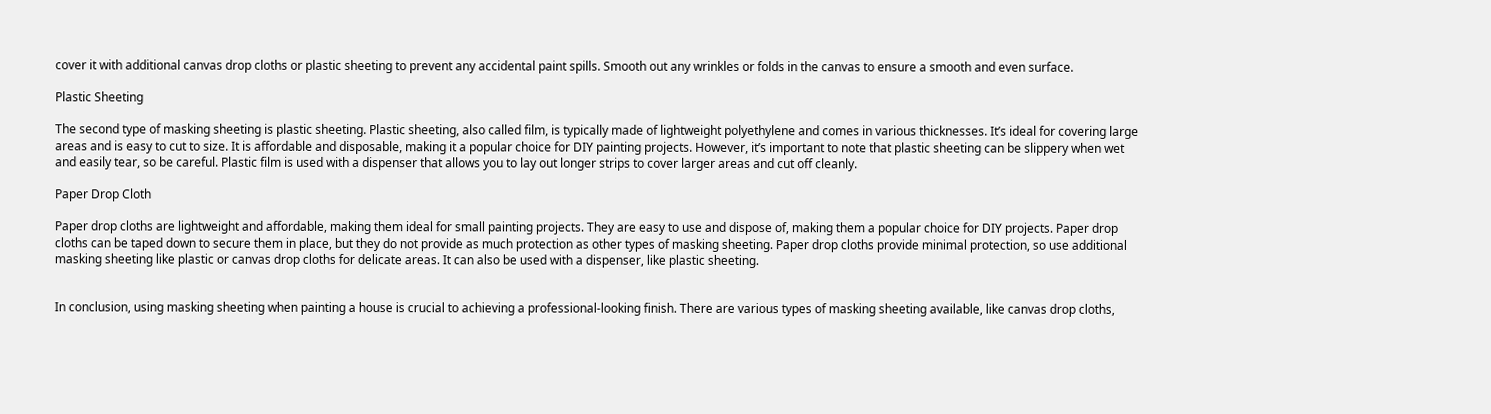cover it with additional canvas drop cloths or plastic sheeting to prevent any accidental paint spills. Smooth out any wrinkles or folds in the canvas to ensure a smooth and even surface.

Plastic Sheeting

The second type of masking sheeting is plastic sheeting. Plastic sheeting, also called film, is typically made of lightweight polyethylene and comes in various thicknesses. It’s ideal for covering large areas and is easy to cut to size. It is affordable and disposable, making it a popular choice for DIY painting projects. However, it’s important to note that plastic sheeting can be slippery when wet and easily tear, so be careful. Plastic film is used with a dispenser that allows you to lay out longer strips to cover larger areas and cut off cleanly.

Paper Drop Cloth

Paper drop cloths are lightweight and affordable, making them ideal for small painting projects. They are easy to use and dispose of, making them a popular choice for DIY projects. Paper drop cloths can be taped down to secure them in place, but they do not provide as much protection as other types of masking sheeting. Paper drop cloths provide minimal protection, so use additional masking sheeting like plastic or canvas drop cloths for delicate areas. It can also be used with a dispenser, like plastic sheeting.


In conclusion, using masking sheeting when painting a house is crucial to achieving a professional-looking finish. There are various types of masking sheeting available, like canvas drop cloths,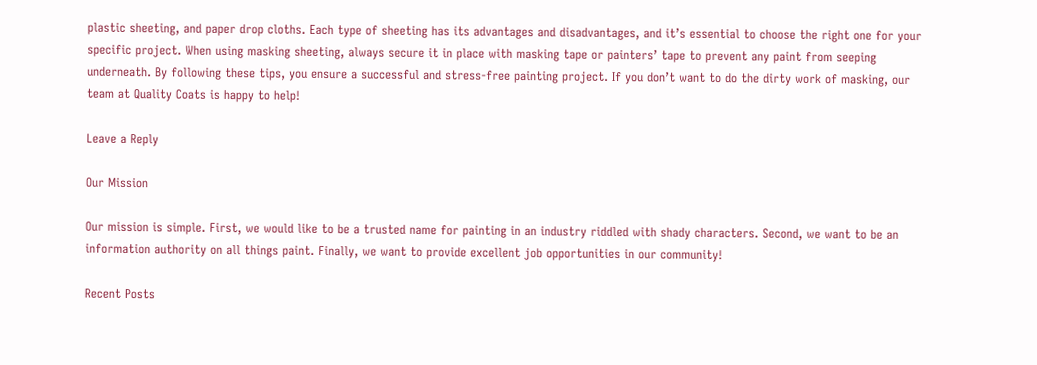plastic sheeting, and paper drop cloths. Each type of sheeting has its advantages and disadvantages, and it’s essential to choose the right one for your specific project. When using masking sheeting, always secure it in place with masking tape or painters’ tape to prevent any paint from seeping underneath. By following these tips, you ensure a successful and stress-free painting project. If you don’t want to do the dirty work of masking, our team at Quality Coats is happy to help!

Leave a Reply

Our Mission

Our mission is simple. First, we would like to be a trusted name for painting in an industry riddled with shady characters. Second, we want to be an information authority on all things paint. Finally, we want to provide excellent job opportunities in our community!

Recent Posts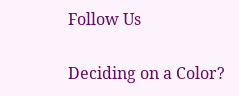Follow Us

Deciding on a Color?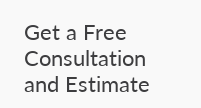Get a Free Consultation and Estimate